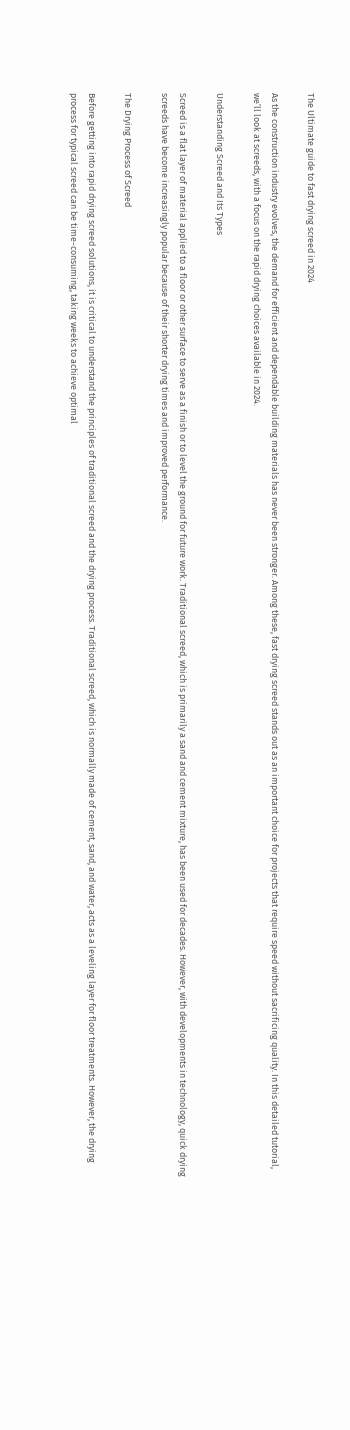The Ultimate guide to fast drying screed in 2024

As the construction industry evolves, the demand for efficient and dependable building materials has never been stronger. Among these, fast drying screed stands out as an important choice for projects that require speed without sacrificing quality. In this detailed tutorial, we’ll look at screeds, with a focus on the rapid drying choices available in 2024.

Understanding Screed and Its Types

Screed is a flat layer of material applied to a floor or other surface to serve as a finish or to level the ground for future work. Traditional screed, which is primarily a sand and cement mixture, has been used for decades. However, with developments in technology, quick drying screeds have become increasingly popular because of their shorter drying times and improved performance.

The Drying Process of Screed

Before getting into rapid drying screed solutions, it is critical to understand the principles of traditional screed and the drying process. Traditional screed, which is normally made of cement, sand, and water, acts as a leveling layer for floor treatments. However, the drying process for typical screed can be time-consuming, taking weeks to achieve optimal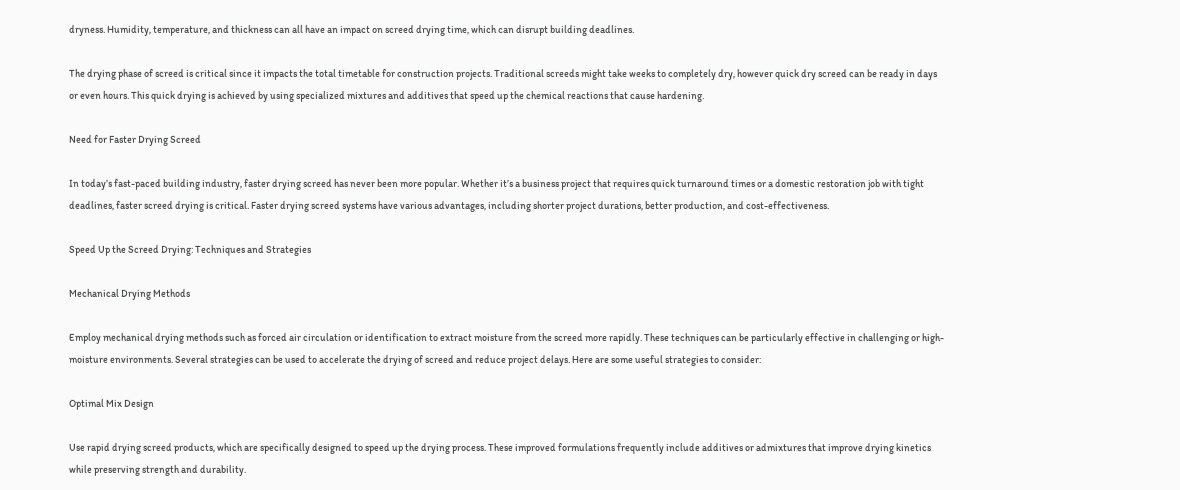dryness. Humidity, temperature, and thickness can all have an impact on screed drying time, which can disrupt building deadlines.

The drying phase of screed is critical since it impacts the total timetable for construction projects. Traditional screeds might take weeks to completely dry, however quick dry screed can be ready in days or even hours. This quick drying is achieved by using specialized mixtures and additives that speed up the chemical reactions that cause hardening.

Need for Faster Drying Screed

In today’s fast-paced building industry, faster drying screed has never been more popular. Whether it’s a business project that requires quick turnaround times or a domestic restoration job with tight deadlines, faster screed drying is critical. Faster drying screed systems have various advantages, including shorter project durations, better production, and cost-effectiveness.

Speed Up the Screed Drying: Techniques and Strategies

Mechanical Drying Methods

Employ mechanical drying methods such as forced air circulation or identification to extract moisture from the screed more rapidly. These techniques can be particularly effective in challenging or high-moisture environments. Several strategies can be used to accelerate the drying of screed and reduce project delays. Here are some useful strategies to consider:

Optimal Mix Design

Use rapid drying screed products, which are specifically designed to speed up the drying process. These improved formulations frequently include additives or admixtures that improve drying kinetics while preserving strength and durability.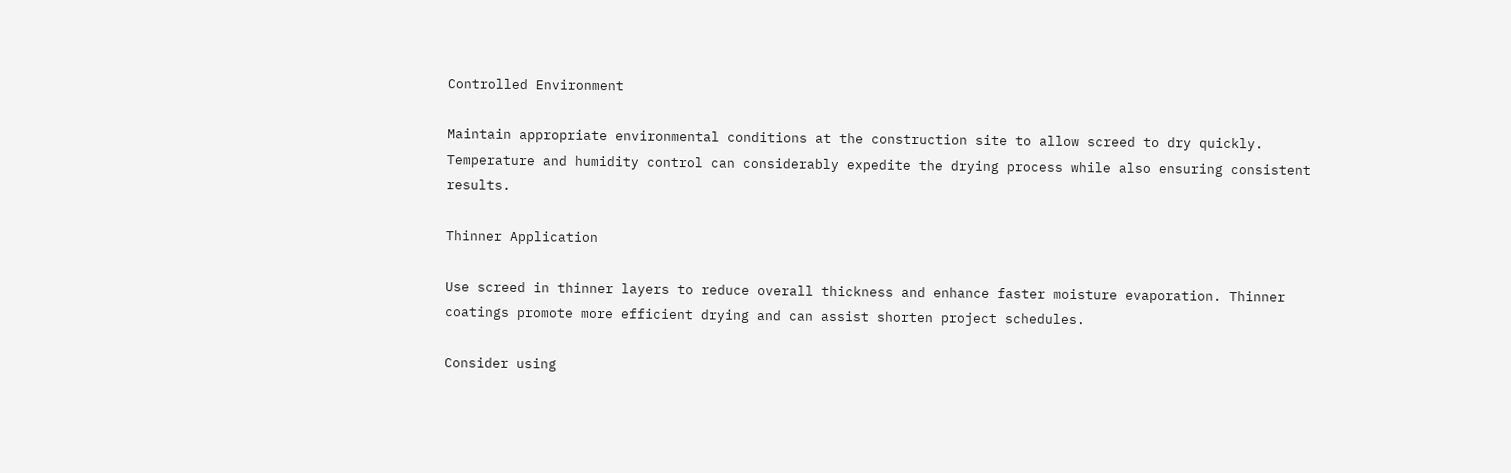Controlled Environment

Maintain appropriate environmental conditions at the construction site to allow screed to dry quickly. Temperature and humidity control can considerably expedite the drying process while also ensuring consistent results.

Thinner Application

Use screed in thinner layers to reduce overall thickness and enhance faster moisture evaporation. Thinner coatings promote more efficient drying and can assist shorten project schedules.

Consider using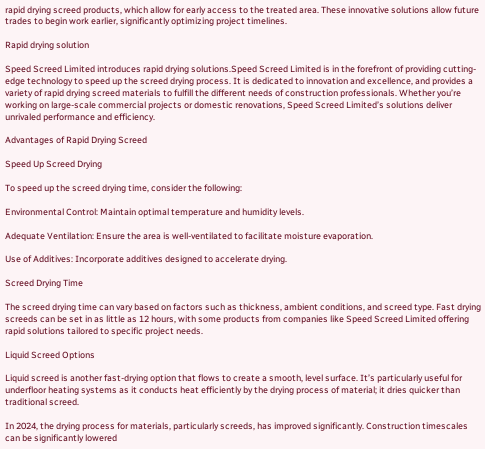rapid drying screed products, which allow for early access to the treated area. These innovative solutions allow future trades to begin work earlier, significantly optimizing project timelines.

Rapid drying solution

Speed Screed Limited introduces rapid drying solutions.Speed Screed Limited is in the forefront of providing cutting-edge technology to speed up the screed drying process. It is dedicated to innovation and excellence, and provides a variety of rapid drying screed materials to fulfill the different needs of construction professionals. Whether you’re working on large-scale commercial projects or domestic renovations, Speed Screed Limited’s solutions deliver unrivaled performance and efficiency.

Advantages of Rapid Drying Screed

Speed Up Screed Drying

To speed up the screed drying time, consider the following:

Environmental Control: Maintain optimal temperature and humidity levels.

Adequate Ventilation: Ensure the area is well-ventilated to facilitate moisture evaporation.

Use of Additives: Incorporate additives designed to accelerate drying.

Screed Drying Time

The screed drying time can vary based on factors such as thickness, ambient conditions, and screed type. Fast drying screeds can be set in as little as 12 hours, with some products from companies like Speed Screed Limited offering rapid solutions tailored to specific project needs.

Liquid Screed Options

Liquid screed is another fast-drying option that flows to create a smooth, level surface. It’s particularly useful for underfloor heating systems as it conducts heat efficiently by the drying process of material; it dries quicker than traditional screed.

In 2024, the drying process for materials, particularly screeds, has improved significantly. Construction timescales can be significantly lowered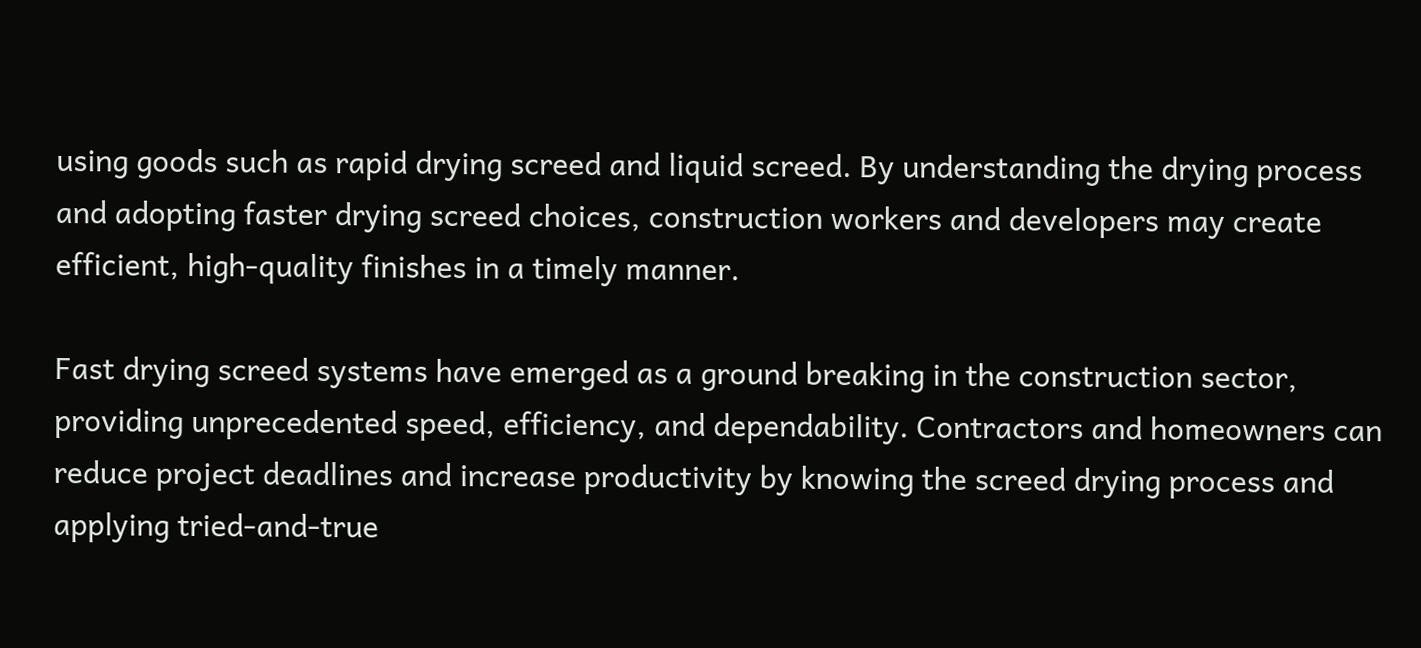using goods such as rapid drying screed and liquid screed. By understanding the drying process and adopting faster drying screed choices, construction workers and developers may create efficient, high-quality finishes in a timely manner.

Fast drying screed systems have emerged as a ground breaking in the construction sector, providing unprecedented speed, efficiency, and dependability. Contractors and homeowners can reduce project deadlines and increase productivity by knowing the screed drying process and applying tried-and-true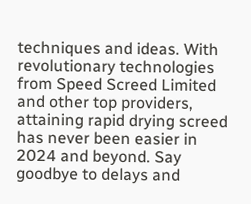techniques and ideas. With revolutionary technologies from Speed Screed Limited and other top providers, attaining rapid drying screed has never been easier in 2024 and beyond. Say goodbye to delays and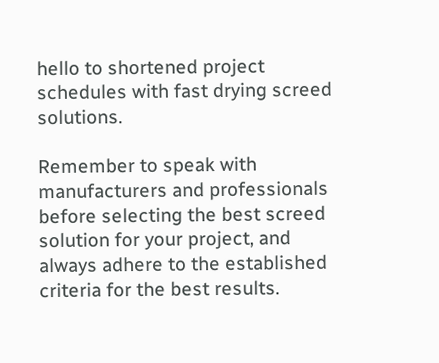hello to shortened project schedules with fast drying screed solutions.

Remember to speak with manufacturers and professionals before selecting the best screed solution for your project, and always adhere to the established criteria for the best results.